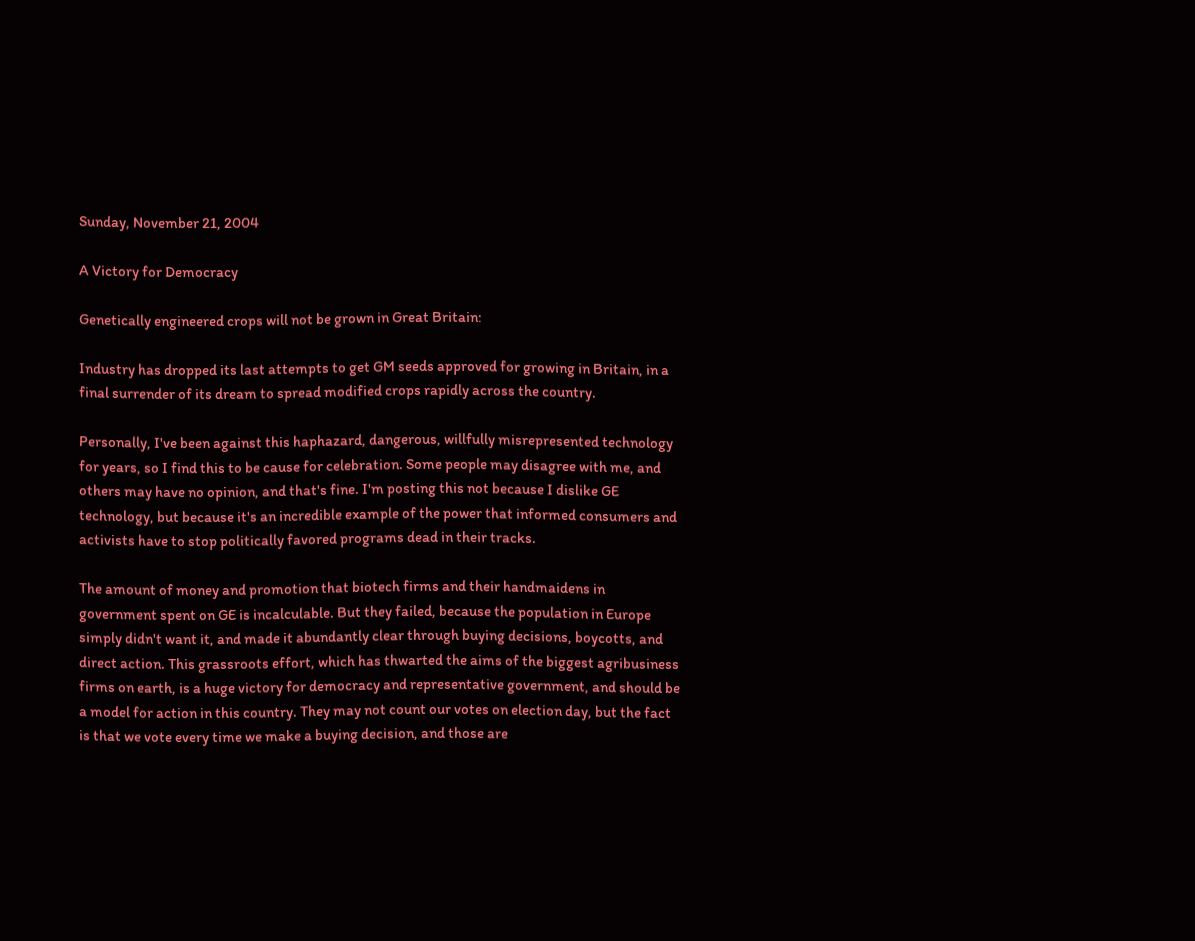Sunday, November 21, 2004

A Victory for Democracy

Genetically engineered crops will not be grown in Great Britain:

Industry has dropped its last attempts to get GM seeds approved for growing in Britain, in a final surrender of its dream to spread modified crops rapidly across the country.

Personally, I've been against this haphazard, dangerous, willfully misrepresented technology for years, so I find this to be cause for celebration. Some people may disagree with me, and others may have no opinion, and that's fine. I'm posting this not because I dislike GE technology, but because it's an incredible example of the power that informed consumers and activists have to stop politically favored programs dead in their tracks.

The amount of money and promotion that biotech firms and their handmaidens in government spent on GE is incalculable. But they failed, because the population in Europe simply didn't want it, and made it abundantly clear through buying decisions, boycotts, and direct action. This grassroots effort, which has thwarted the aims of the biggest agribusiness firms on earth, is a huge victory for democracy and representative government, and should be a model for action in this country. They may not count our votes on election day, but the fact is that we vote every time we make a buying decision, and those are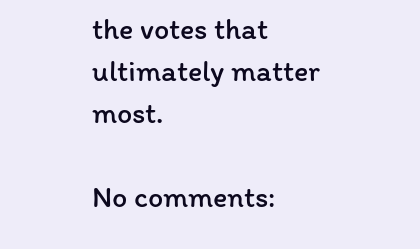the votes that ultimately matter most.

No comments: